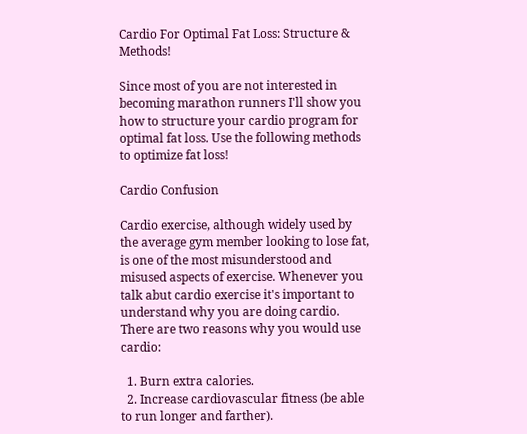Cardio For Optimal Fat Loss: Structure & Methods!

Since most of you are not interested in becoming marathon runners I'll show you how to structure your cardio program for optimal fat loss. Use the following methods to optimize fat loss!

Cardio Confusion

Cardio exercise, although widely used by the average gym member looking to lose fat, is one of the most misunderstood and misused aspects of exercise. Whenever you talk abut cardio exercise it's important to understand why you are doing cardio. There are two reasons why you would use cardio:

  1. Burn extra calories.
  2. Increase cardiovascular fitness (be able to run longer and farther).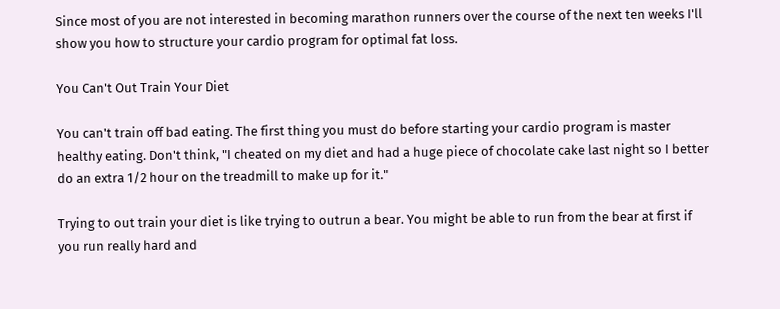Since most of you are not interested in becoming marathon runners over the course of the next ten weeks I'll show you how to structure your cardio program for optimal fat loss.

You Can't Out Train Your Diet

You can't train off bad eating. The first thing you must do before starting your cardio program is master healthy eating. Don't think, "I cheated on my diet and had a huge piece of chocolate cake last night so I better do an extra 1/2 hour on the treadmill to make up for it."

Trying to out train your diet is like trying to outrun a bear. You might be able to run from the bear at first if you run really hard and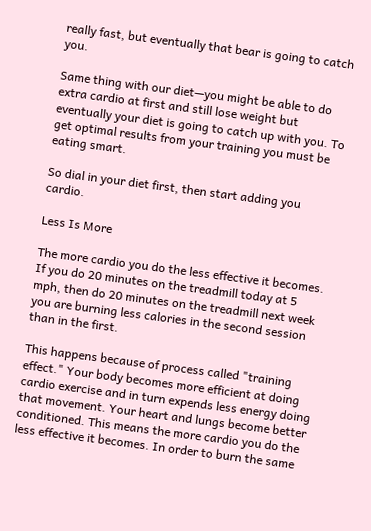really fast, but eventually that bear is going to catch you.

Same thing with our diet—you might be able to do extra cardio at first and still lose weight but eventually your diet is going to catch up with you. To get optimal results from your training you must be eating smart.

So dial in your diet first, then start adding you cardio.

Less Is More

The more cardio you do the less effective it becomes. If you do 20 minutes on the treadmill today at 5 mph, then do 20 minutes on the treadmill next week you are burning less calories in the second session than in the first.

This happens because of process called "training effect." Your body becomes more efficient at doing cardio exercise and in turn expends less energy doing that movement. Your heart and lungs become better conditioned. This means the more cardio you do the less effective it becomes. In order to burn the same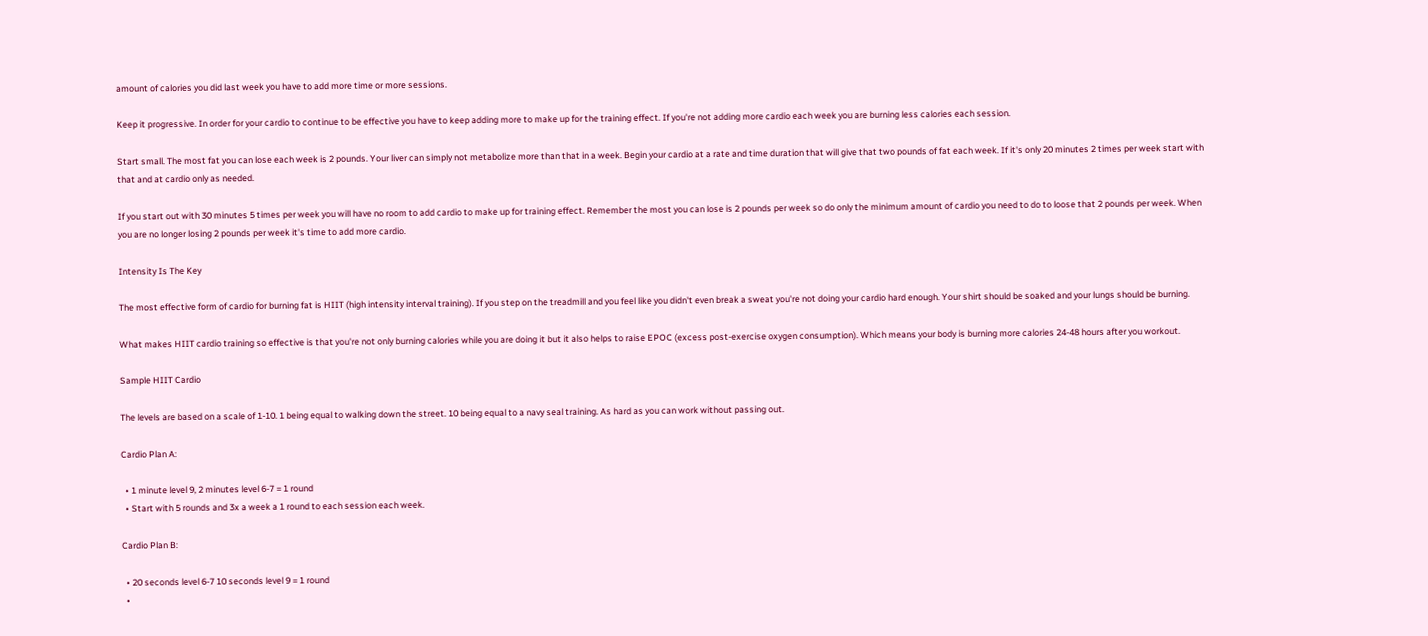amount of calories you did last week you have to add more time or more sessions.

Keep it progressive. In order for your cardio to continue to be effective you have to keep adding more to make up for the training effect. If you're not adding more cardio each week you are burning less calories each session.

Start small. The most fat you can lose each week is 2 pounds. Your liver can simply not metabolize more than that in a week. Begin your cardio at a rate and time duration that will give that two pounds of fat each week. If it's only 20 minutes 2 times per week start with that and at cardio only as needed.

If you start out with 30 minutes 5 times per week you will have no room to add cardio to make up for training effect. Remember the most you can lose is 2 pounds per week so do only the minimum amount of cardio you need to do to loose that 2 pounds per week. When you are no longer losing 2 pounds per week it's time to add more cardio.

Intensity Is The Key

The most effective form of cardio for burning fat is HIIT (high intensity interval training). If you step on the treadmill and you feel like you didn't even break a sweat you're not doing your cardio hard enough. Your shirt should be soaked and your lungs should be burning.

What makes HIIT cardio training so effective is that you're not only burning calories while you are doing it but it also helps to raise EPOC (excess post-exercise oxygen consumption). Which means your body is burning more calories 24-48 hours after you workout.

Sample HIIT Cardio

The levels are based on a scale of 1-10. 1 being equal to walking down the street. 10 being equal to a navy seal training. As hard as you can work without passing out.

Cardio Plan A:

  • 1 minute level 9, 2 minutes level 6-7 = 1 round
  • Start with 5 rounds and 3x a week a 1 round to each session each week.

Cardio Plan B:

  • 20 seconds level 6-7 10 seconds level 9 = 1 round
  •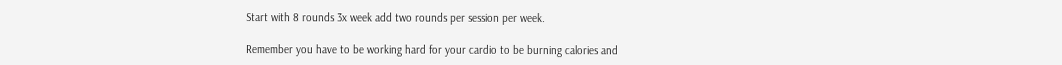Start with 8 rounds 3x week add two rounds per session per week.

Remember you have to be working hard for your cardio to be burning calories and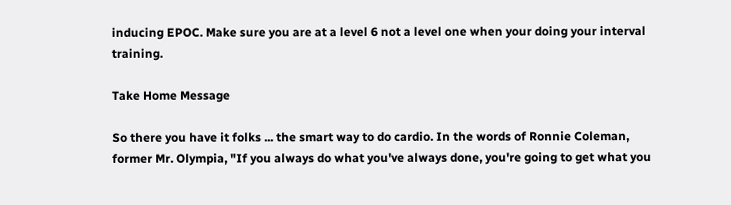inducing EPOC. Make sure you are at a level 6 not a level one when your doing your interval training.

Take Home Message

So there you have it folks ... the smart way to do cardio. In the words of Ronnie Coleman, former Mr. Olympia, "If you always do what you've always done, you're going to get what you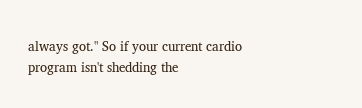always got." So if your current cardio program isn't shedding the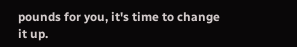pounds for you, it's time to change it up.